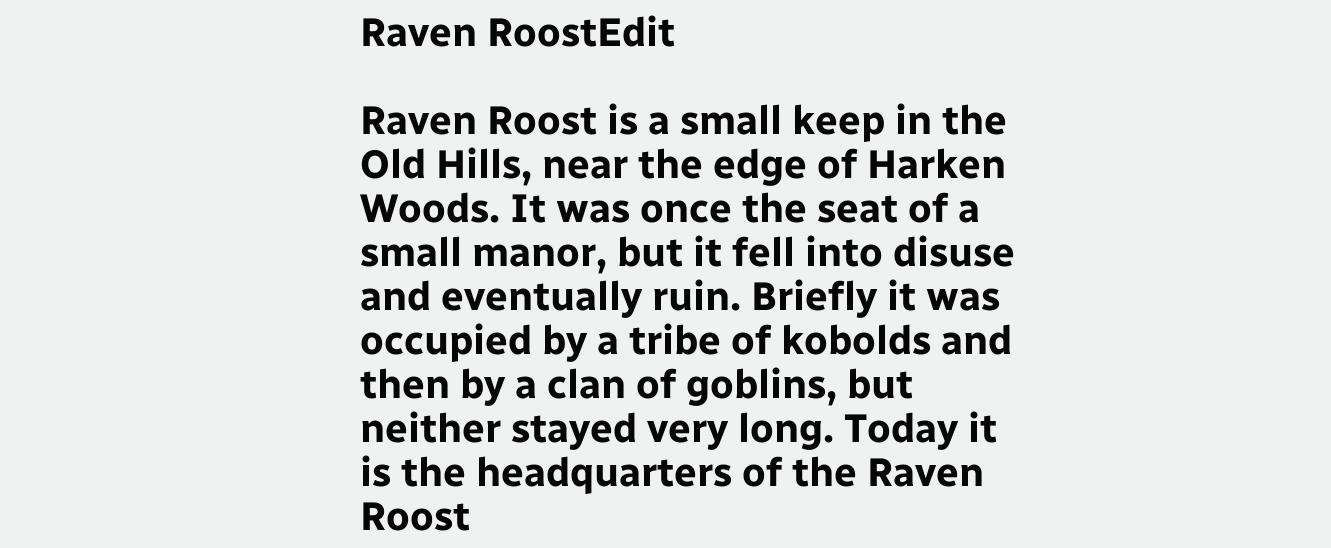Raven RoostEdit

Raven Roost is a small keep in the Old Hills, near the edge of Harken Woods. It was once the seat of a small manor, but it fell into disuse and eventually ruin. Briefly it was occupied by a tribe of kobolds and then by a clan of goblins, but neither stayed very long. Today it is the headquarters of the Raven Roost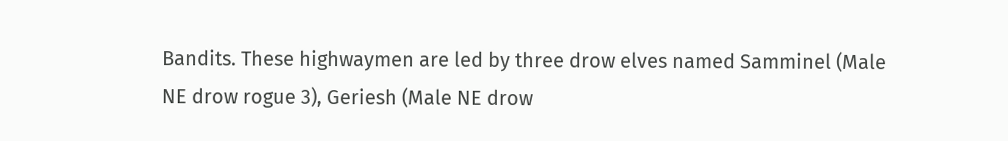Bandits. These highwaymen are led by three drow elves named Samminel (Male NE drow rogue 3), Geriesh (Male NE drow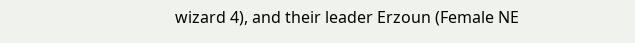wizard 4), and their leader Erzoun (Female NE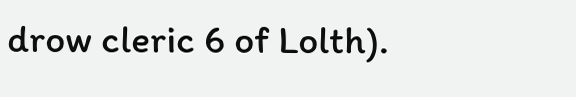drow cleric 6 of Lolth).